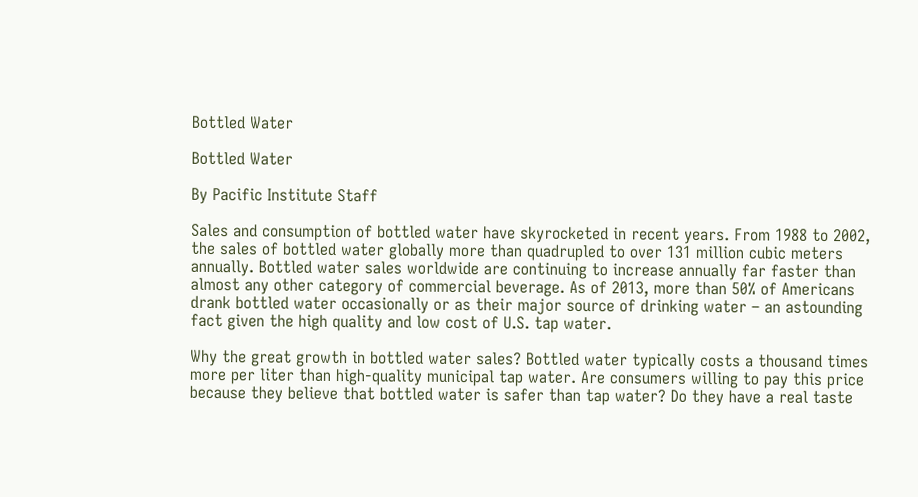Bottled Water

Bottled Water

By Pacific Institute Staff

Sales and consumption of bottled water have skyrocketed in recent years. From 1988 to 2002, the sales of bottled water globally more than quadrupled to over 131 million cubic meters annually. Bottled water sales worldwide are continuing to increase annually far faster than almost any other category of commercial beverage. As of 2013, more than 50% of Americans drank bottled water occasionally or as their major source of drinking water – an astounding fact given the high quality and low cost of U.S. tap water.

Why the great growth in bottled water sales? Bottled water typically costs a thousand times more per liter than high-quality municipal tap water. Are consumers willing to pay this price because they believe that bottled water is safer than tap water? Do they have a real taste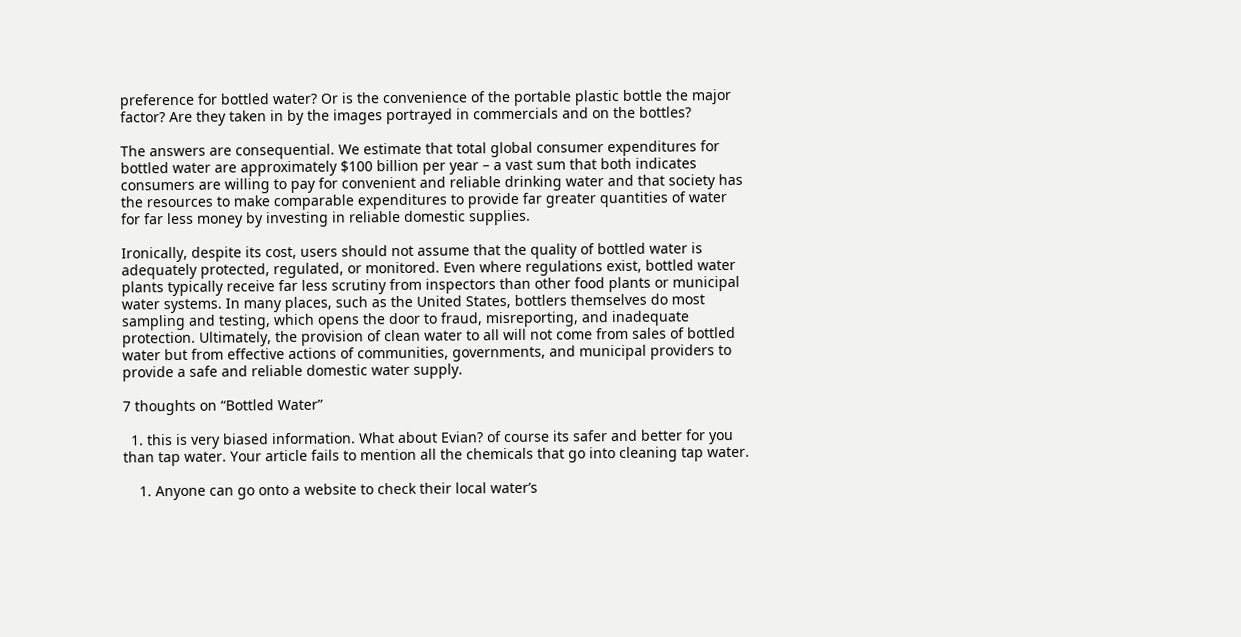preference for bottled water? Or is the convenience of the portable plastic bottle the major factor? Are they taken in by the images portrayed in commercials and on the bottles?

The answers are consequential. We estimate that total global consumer expenditures for bottled water are approximately $100 billion per year – a vast sum that both indicates consumers are willing to pay for convenient and reliable drinking water and that society has the resources to make comparable expenditures to provide far greater quantities of water for far less money by investing in reliable domestic supplies.

Ironically, despite its cost, users should not assume that the quality of bottled water is adequately protected, regulated, or monitored. Even where regulations exist, bottled water plants typically receive far less scrutiny from inspectors than other food plants or municipal water systems. In many places, such as the United States, bottlers themselves do most sampling and testing, which opens the door to fraud, misreporting, and inadequate protection. Ultimately, the provision of clean water to all will not come from sales of bottled water but from effective actions of communities, governments, and municipal providers to provide a safe and reliable domestic water supply.

7 thoughts on “Bottled Water”

  1. this is very biased information. What about Evian? of course its safer and better for you than tap water. Your article fails to mention all the chemicals that go into cleaning tap water.

    1. Anyone can go onto a website to check their local water’s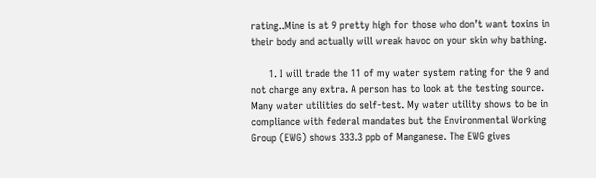rating..Mine is at 9 pretty high for those who don’t want toxins in their body and actually will wreak havoc on your skin why bathing.

      1. I will trade the 11 of my water system rating for the 9 and not charge any extra. A person has to look at the testing source. Many water utilities do self-test. My water utility shows to be in compliance with federal mandates but the Environmental Working Group (EWG) shows 333.3 ppb of Manganese. The EWG gives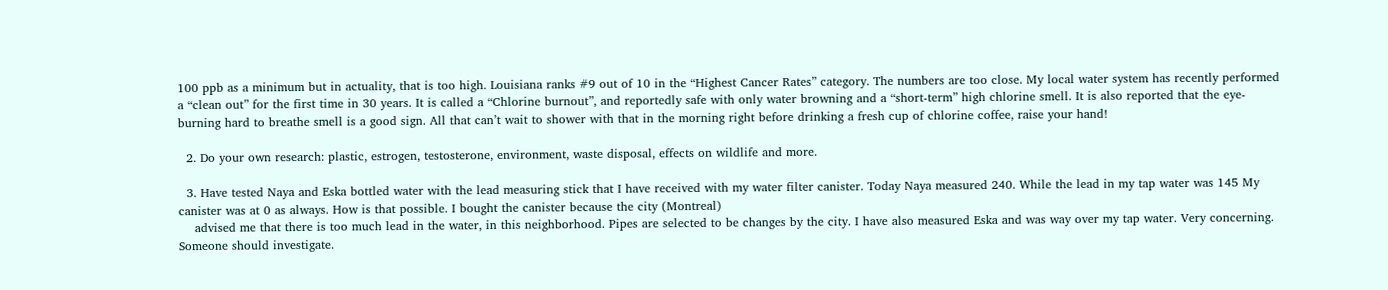100 ppb as a minimum but in actuality, that is too high. Louisiana ranks #9 out of 10 in the “Highest Cancer Rates” category. The numbers are too close. My local water system has recently performed a “clean out” for the first time in 30 years. It is called a “Chlorine burnout”, and reportedly safe with only water browning and a “short-term” high chlorine smell. It is also reported that the eye-burning hard to breathe smell is a good sign. All that can’t wait to shower with that in the morning right before drinking a fresh cup of chlorine coffee, raise your hand!

  2. Do your own research: plastic, estrogen, testosterone, environment, waste disposal, effects on wildlife and more.

  3. Have tested Naya and Eska bottled water with the lead measuring stick that I have received with my water filter canister. Today Naya measured 240. While the lead in my tap water was 145 My canister was at 0 as always. How is that possible. I bought the canister because the city (Montreal)
    advised me that there is too much lead in the water, in this neighborhood. Pipes are selected to be changes by the city. I have also measured Eska and was way over my tap water. Very concerning. Someone should investigate.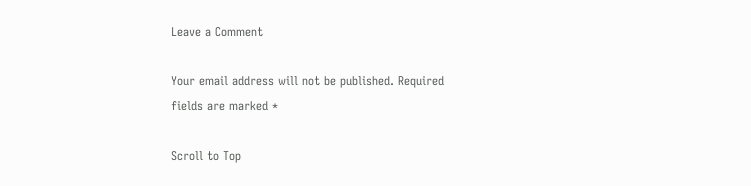Leave a Comment

Your email address will not be published. Required fields are marked *

Scroll to Top